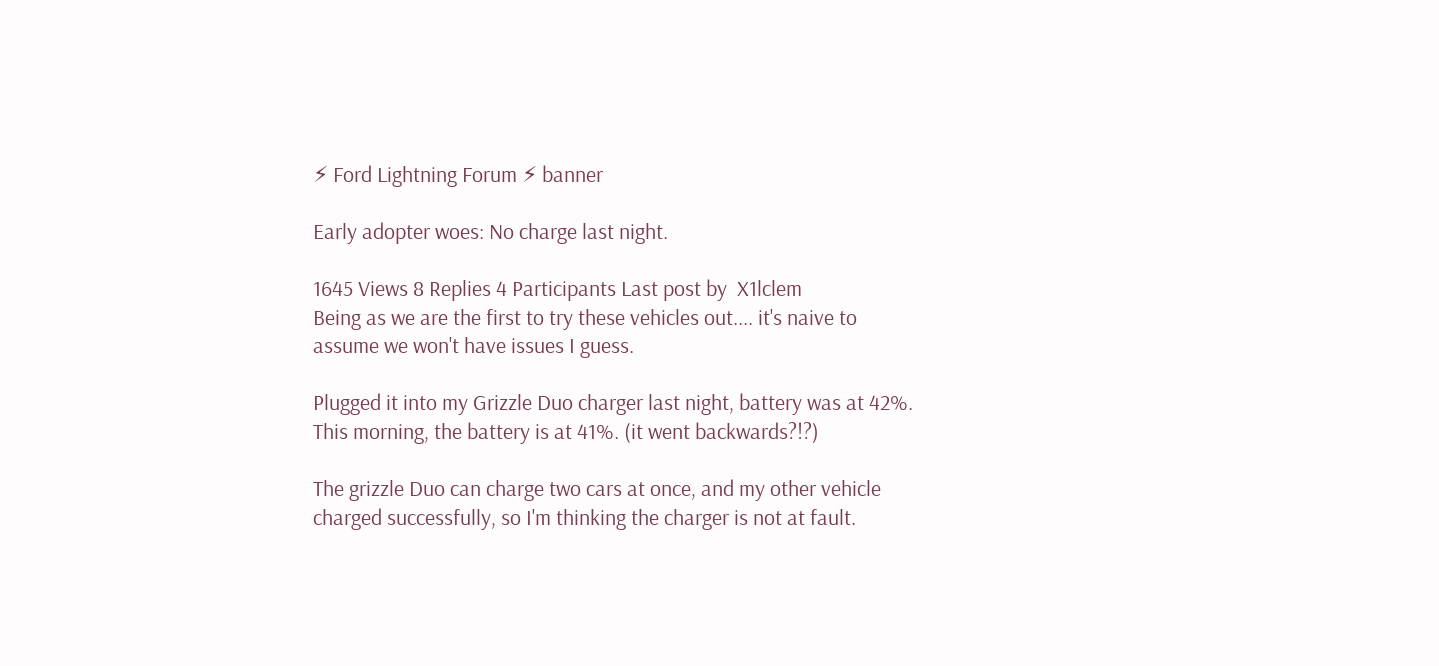⚡ Ford Lightning Forum ⚡ banner

Early adopter woes: No charge last night.

1645 Views 8 Replies 4 Participants Last post by  X1lclem
Being as we are the first to try these vehicles out.... it's naive to assume we won't have issues I guess.

Plugged it into my Grizzle Duo charger last night, battery was at 42%. This morning, the battery is at 41%. (it went backwards?!?)

The grizzle Duo can charge two cars at once, and my other vehicle charged successfully, so I'm thinking the charger is not at fault.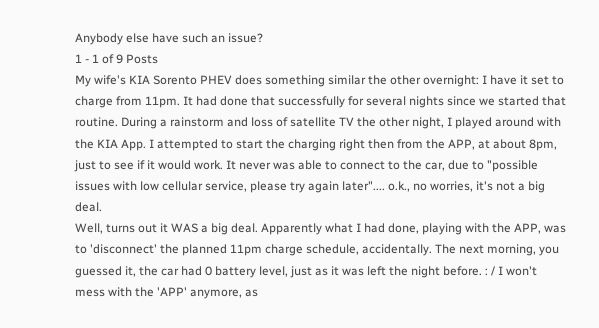Anybody else have such an issue?
1 - 1 of 9 Posts
My wife's KIA Sorento PHEV does something similar the other overnight: I have it set to charge from 11pm. It had done that successfully for several nights since we started that routine. During a rainstorm and loss of satellite TV the other night, I played around with the KIA App. I attempted to start the charging right then from the APP, at about 8pm, just to see if it would work. It never was able to connect to the car, due to "possible issues with low cellular service, please try again later".... o.k., no worries, it's not a big deal.
Well, turns out it WAS a big deal. Apparently what I had done, playing with the APP, was to 'disconnect' the planned 11pm charge schedule, accidentally. The next morning, you guessed it, the car had 0 battery level, just as it was left the night before. : / I won't mess with the 'APP' anymore, as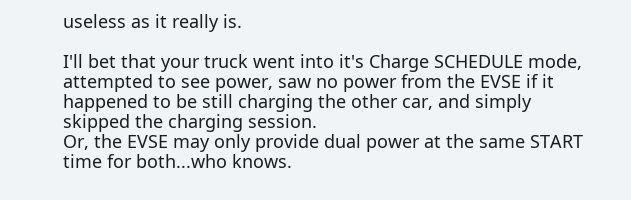useless as it really is.

I'll bet that your truck went into it's Charge SCHEDULE mode, attempted to see power, saw no power from the EVSE if it happened to be still charging the other car, and simply skipped the charging session.
Or, the EVSE may only provide dual power at the same START time for both...who knows.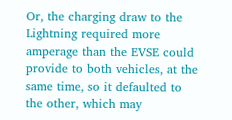Or, the charging draw to the Lightning required more amperage than the EVSE could provide to both vehicles, at the same time, so it defaulted to the other, which may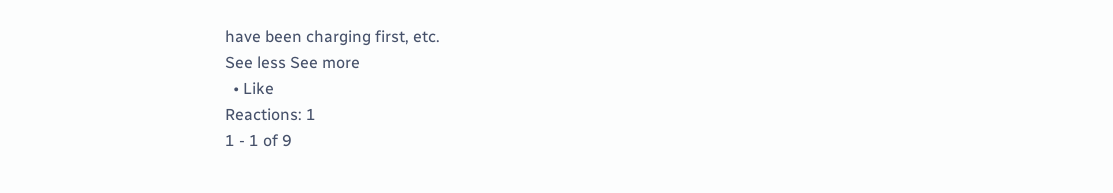have been charging first, etc.
See less See more
  • Like
Reactions: 1
1 - 1 of 9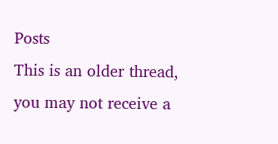Posts
This is an older thread, you may not receive a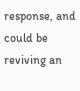response, and could be reviving an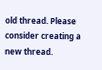old thread. Please consider creating a new thread.